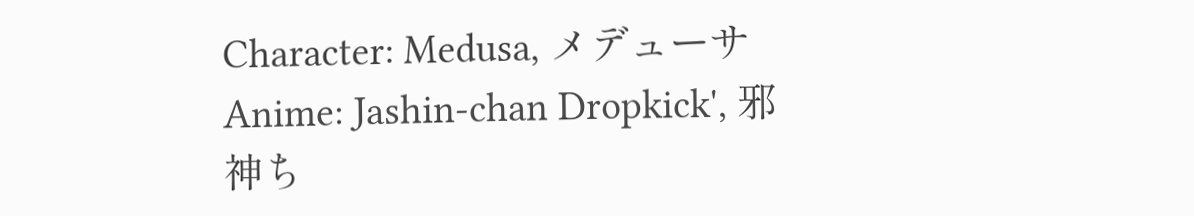Character: Medusa, メデューサ
Anime: Jashin-chan Dropkick', 邪神ち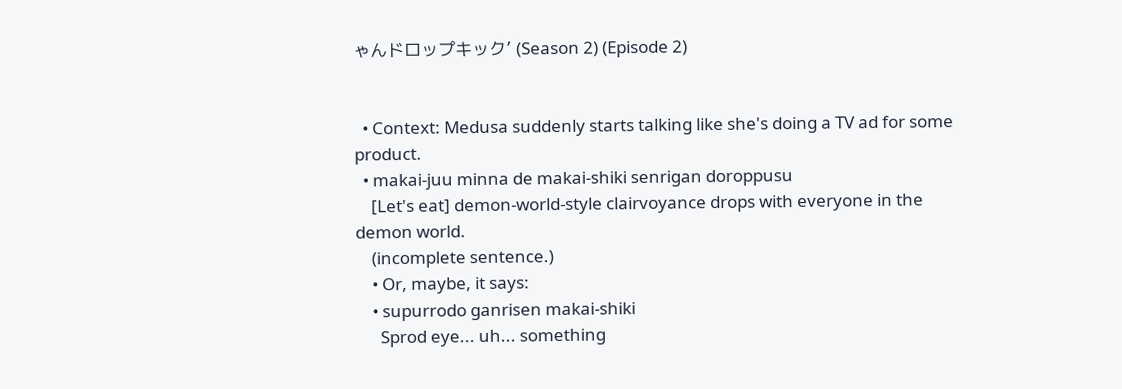ゃんドロップキック’ (Season 2) (Episode 2)


  • Context: Medusa suddenly starts talking like she's doing a TV ad for some product.
  • makai-juu minna de makai-shiki senrigan doroppusu
    [Let's eat] demon-world-style clairvoyance drops with everyone in the demon world.
    (incomplete sentence.)
    • Or, maybe, it says:
    • supurrodo ganrisen makai-shiki
      Sprod eye... uh... something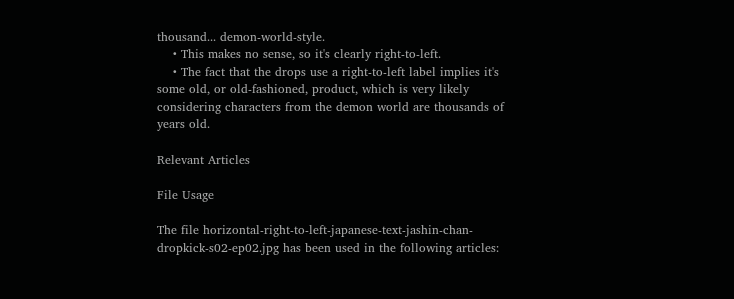thousand... demon-world-style.
    • This makes no sense, so it's clearly right-to-left.
    • The fact that the drops use a right-to-left label implies it's some old, or old-fashioned, product, which is very likely considering characters from the demon world are thousands of years old.

Relevant Articles

File Usage

The file horizontal-right-to-left-japanese-text-jashin-chan-dropkick-s02-ep02.jpg has been used in the following articles: